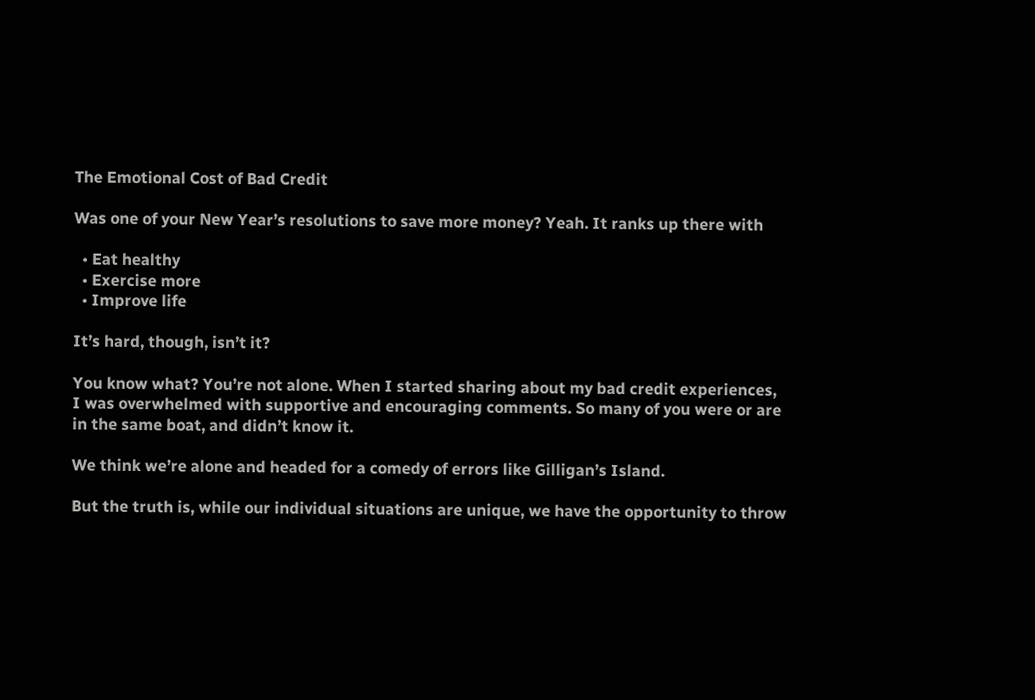The Emotional Cost of Bad Credit

Was one of your New Year’s resolutions to save more money? Yeah. It ranks up there with

  • Eat healthy
  • Exercise more
  • Improve life

It’s hard, though, isn’t it?

You know what? You’re not alone. When I started sharing about my bad credit experiences, I was overwhelmed with supportive and encouraging comments. So many of you were or are in the same boat, and didn’t know it.

We think we’re alone and headed for a comedy of errors like Gilligan’s Island.

But the truth is, while our individual situations are unique, we have the opportunity to throw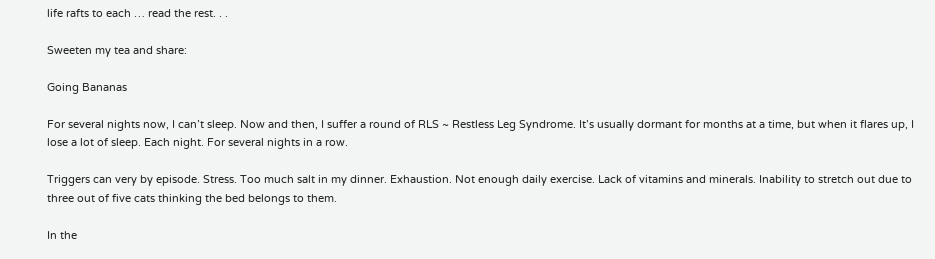life rafts to each … read the rest. . .

Sweeten my tea and share:

Going Bananas

For several nights now, I can’t sleep. Now and then, I suffer a round of RLS ~ Restless Leg Syndrome. It’s usually dormant for months at a time, but when it flares up, I lose a lot of sleep. Each night. For several nights in a row.

Triggers can very by episode. Stress. Too much salt in my dinner. Exhaustion. Not enough daily exercise. Lack of vitamins and minerals. Inability to stretch out due to three out of five cats thinking the bed belongs to them.

In the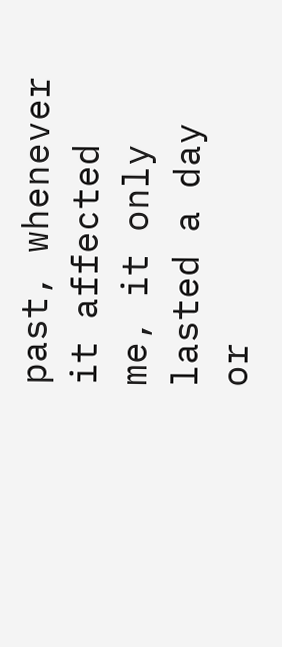past, whenever it affected me, it only lasted a day or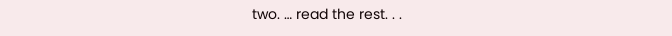two. … read the rest. . .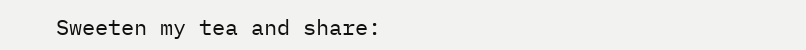Sweeten my tea and share: